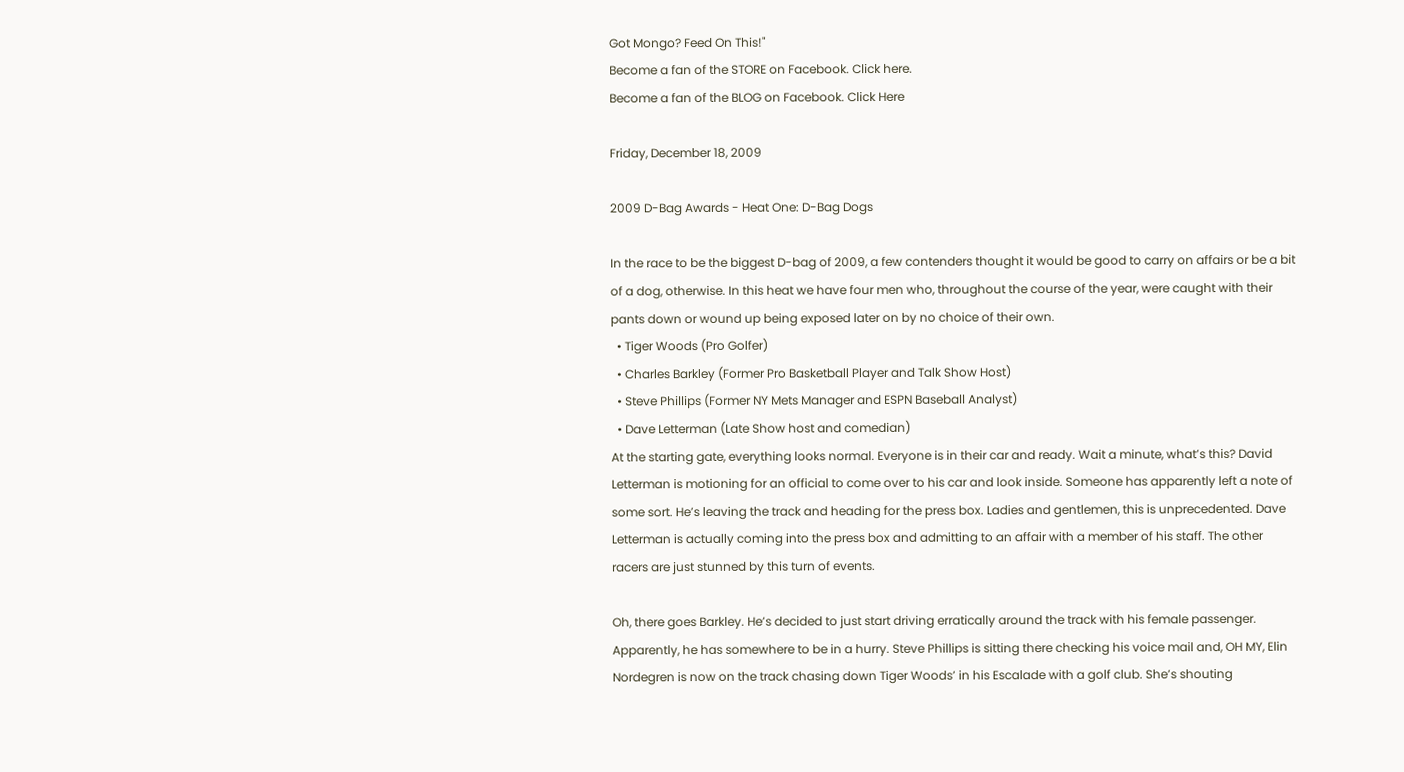Got Mongo? Feed On This!"
Become a fan of the STORE on Facebook. Click here.
Become a fan of the BLOG on Facebook. Click Here

Friday, December 18, 2009

2009 D-Bag Awards - Heat One: D-Bag Dogs

In the race to be the biggest D-bag of 2009, a few contenders thought it would be good to carry on affairs or be a bit of a dog, otherwise. In this heat we have four men who, throughout the course of the year, were caught with their pants down or wound up being exposed later on by no choice of their own.
  • Tiger Woods (Pro Golfer)
  • Charles Barkley (Former Pro Basketball Player and Talk Show Host)
  • Steve Phillips (Former NY Mets Manager and ESPN Baseball Analyst)
  • Dave Letterman (Late Show host and comedian)
At the starting gate, everything looks normal. Everyone is in their car and ready. Wait a minute, what’s this? David Letterman is motioning for an official to come over to his car and look inside. Someone has apparently left a note of some sort. He’s leaving the track and heading for the press box. Ladies and gentlemen, this is unprecedented. Dave Letterman is actually coming into the press box and admitting to an affair with a member of his staff. The other racers are just stunned by this turn of events.

Oh, there goes Barkley. He’s decided to just start driving erratically around the track with his female passenger. Apparently, he has somewhere to be in a hurry. Steve Phillips is sitting there checking his voice mail and, OH MY, Elin Nordegren is now on the track chasing down Tiger Woods’ in his Escalade with a golf club. She’s shouting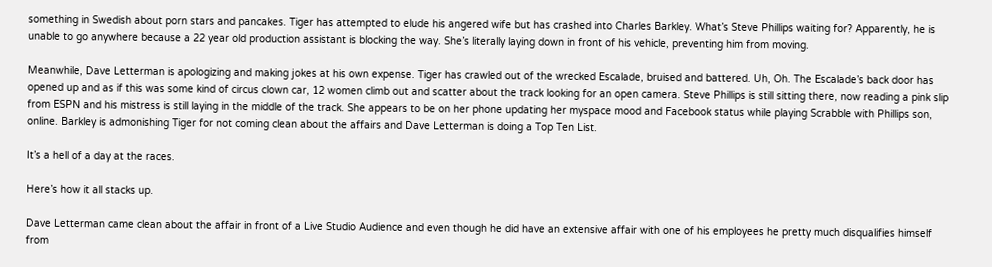something in Swedish about porn stars and pancakes. Tiger has attempted to elude his angered wife but has crashed into Charles Barkley. What’s Steve Phillips waiting for? Apparently, he is unable to go anywhere because a 22 year old production assistant is blocking the way. She’s literally laying down in front of his vehicle, preventing him from moving.

Meanwhile, Dave Letterman is apologizing and making jokes at his own expense. Tiger has crawled out of the wrecked Escalade, bruised and battered. Uh, Oh. The Escalade’s back door has opened up and as if this was some kind of circus clown car, 12 women climb out and scatter about the track looking for an open camera. Steve Phillips is still sitting there, now reading a pink slip from ESPN and his mistress is still laying in the middle of the track. She appears to be on her phone updating her myspace mood and Facebook status while playing Scrabble with Phillips son, online. Barkley is admonishing Tiger for not coming clean about the affairs and Dave Letterman is doing a Top Ten List.

It’s a hell of a day at the races.

Here’s how it all stacks up.

Dave Letterman came clean about the affair in front of a Live Studio Audience and even though he did have an extensive affair with one of his employees he pretty much disqualifies himself from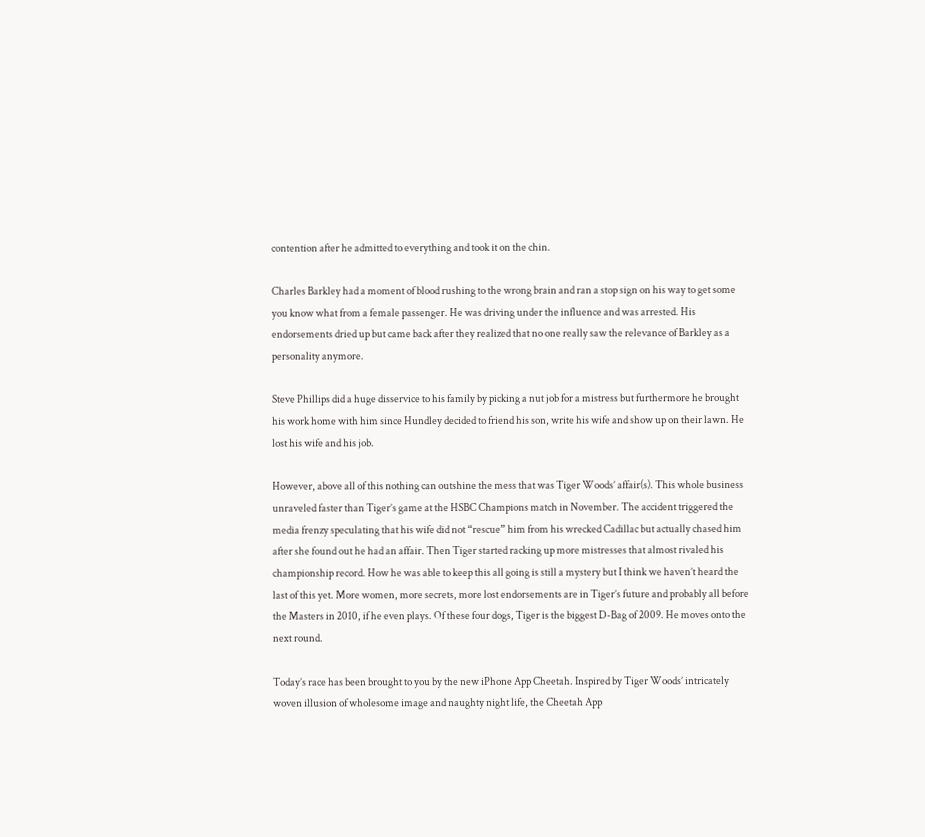contention after he admitted to everything and took it on the chin.

Charles Barkley had a moment of blood rushing to the wrong brain and ran a stop sign on his way to get some you know what from a female passenger. He was driving under the influence and was arrested. His endorsements dried up but came back after they realized that no one really saw the relevance of Barkley as a personality anymore.

Steve Phillips did a huge disservice to his family by picking a nut job for a mistress but furthermore he brought his work home with him since Hundley decided to friend his son, write his wife and show up on their lawn. He lost his wife and his job.

However, above all of this nothing can outshine the mess that was Tiger Woods’ affair(s). This whole business unraveled faster than Tiger’s game at the HSBC Champions match in November. The accident triggered the media frenzy speculating that his wife did not “rescue” him from his wrecked Cadillac but actually chased him after she found out he had an affair. Then Tiger started racking up more mistresses that almost rivaled his championship record. How he was able to keep this all going is still a mystery but I think we haven’t heard the last of this yet. More women, more secrets, more lost endorsements are in Tiger’s future and probably all before the Masters in 2010, if he even plays. Of these four dogs, Tiger is the biggest D-Bag of 2009. He moves onto the next round.

Today’s race has been brought to you by the new iPhone App Cheetah. Inspired by Tiger Woods’ intricately woven illusion of wholesome image and naughty night life, the Cheetah App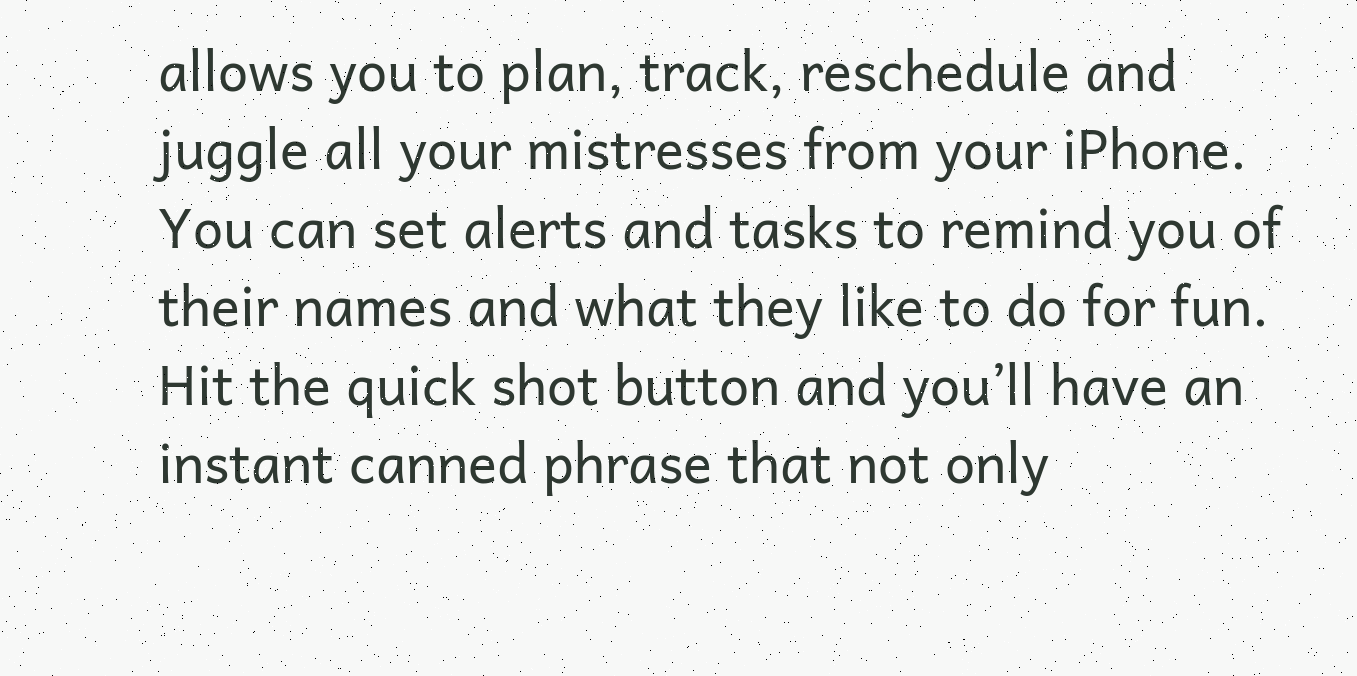allows you to plan, track, reschedule and juggle all your mistresses from your iPhone. You can set alerts and tasks to remind you of their names and what they like to do for fun. Hit the quick shot button and you’ll have an instant canned phrase that not only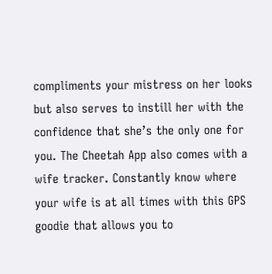compliments your mistress on her looks but also serves to instill her with the confidence that she’s the only one for you. The Cheetah App also comes with a wife tracker. Constantly know where your wife is at all times with this GPS goodie that allows you to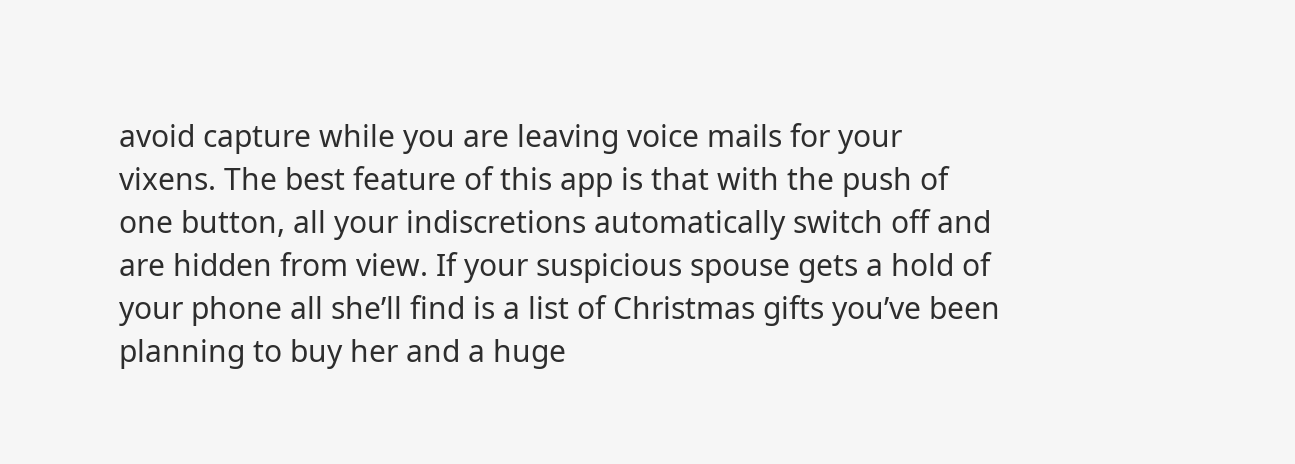avoid capture while you are leaving voice mails for your vixens. The best feature of this app is that with the push of one button, all your indiscretions automatically switch off and are hidden from view. If your suspicious spouse gets a hold of your phone all she’ll find is a list of Christmas gifts you’ve been planning to buy her and a huge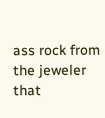ass rock from the jeweler that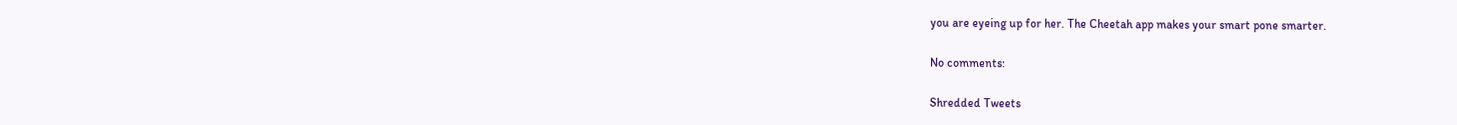you are eyeing up for her. The Cheetah app makes your smart pone smarter.

No comments:

Shredded Tweets